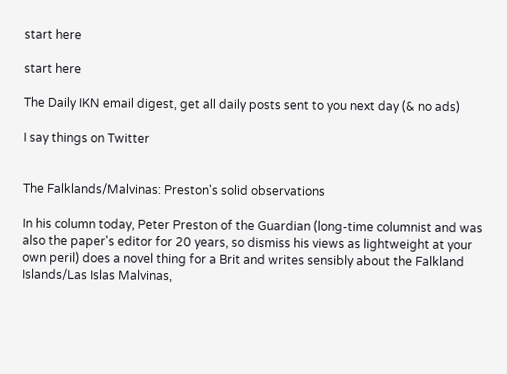start here

start here

The Daily IKN email digest, get all daily posts sent to you next day (& no ads)

I say things on Twitter


The Falklands/Malvinas: Preston's solid observations

In his column today, Peter Preston of the Guardian (long-time columnist and was also the paper's editor for 20 years, so dismiss his views as lightweight at your own peril) does a novel thing for a Brit and writes sensibly about the Falkland Islands/Las Islas Malvinas,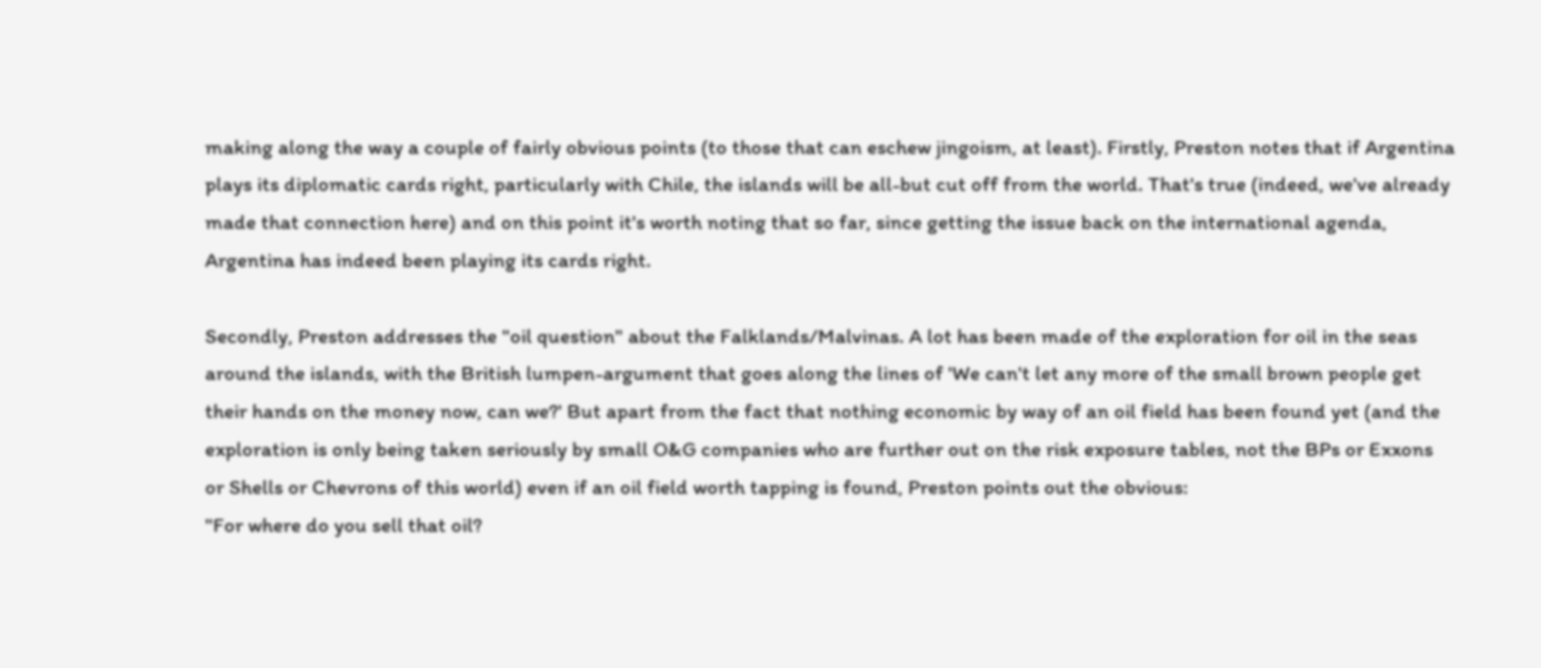making along the way a couple of fairly obvious points (to those that can eschew jingoism, at least). Firstly, Preston notes that if Argentina plays its diplomatic cards right, particularly with Chile, the islands will be all-but cut off from the world. That's true (indeed, we've already made that connection here) and on this point it's worth noting that so far, since getting the issue back on the international agenda, Argentina has indeed been playing its cards right.

Secondly, Preston addresses the "oil question" about the Falklands/Malvinas. A lot has been made of the exploration for oil in the seas around the islands, with the British lumpen-argument that goes along the lines of 'We can't let any more of the small brown people get their hands on the money now, can we?' But apart from the fact that nothing economic by way of an oil field has been found yet (and the exploration is only being taken seriously by small O&G companies who are further out on the risk exposure tables, not the BPs or Exxons or Shells or Chevrons of this world) even if an oil field worth tapping is found, Preston points out the obvious:
"For where do you sell that oil?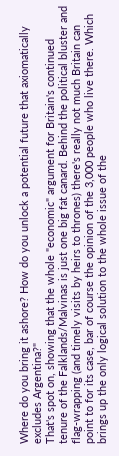Where do you bring it ashore? How do you unlock a potential future that axiomatically excludes Argentina?"
That's spot on, showing that the whole "economic" argument for Britain's continued tenure of the Falklands/Malvinas is just one big fat canard. Behind the political bluster and flag-wrapping (and timely visits by heirs to thrones) there's really not much Britain can point to for its case, bar of course the opinion of the 3,000 people who live there. Which brings up the only logical solution to the whole issue of the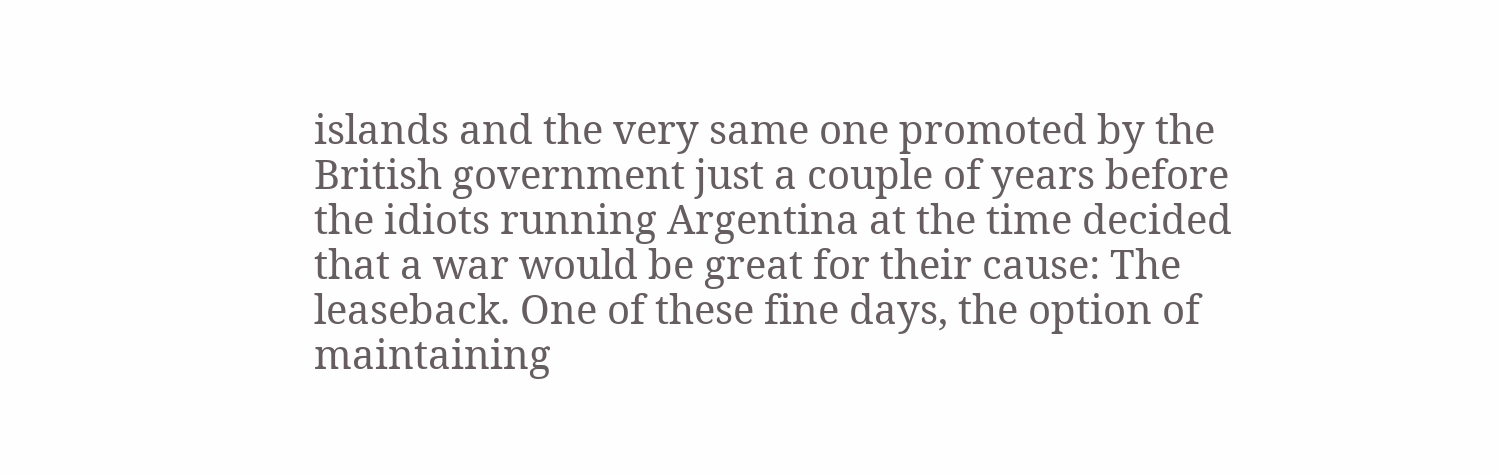islands and the very same one promoted by the British government just a couple of years before the idiots running Argentina at the time decided that a war would be great for their cause: The leaseback. One of these fine days, the option of maintaining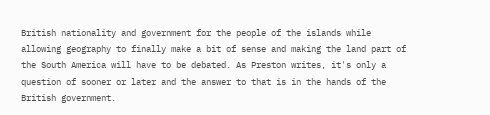British nationality and government for the people of the islands while allowing geography to finally make a bit of sense and making the land part of the South America will have to be debated. As Preston writes, it's only a question of sooner or later and the answer to that is in the hands of the British government.